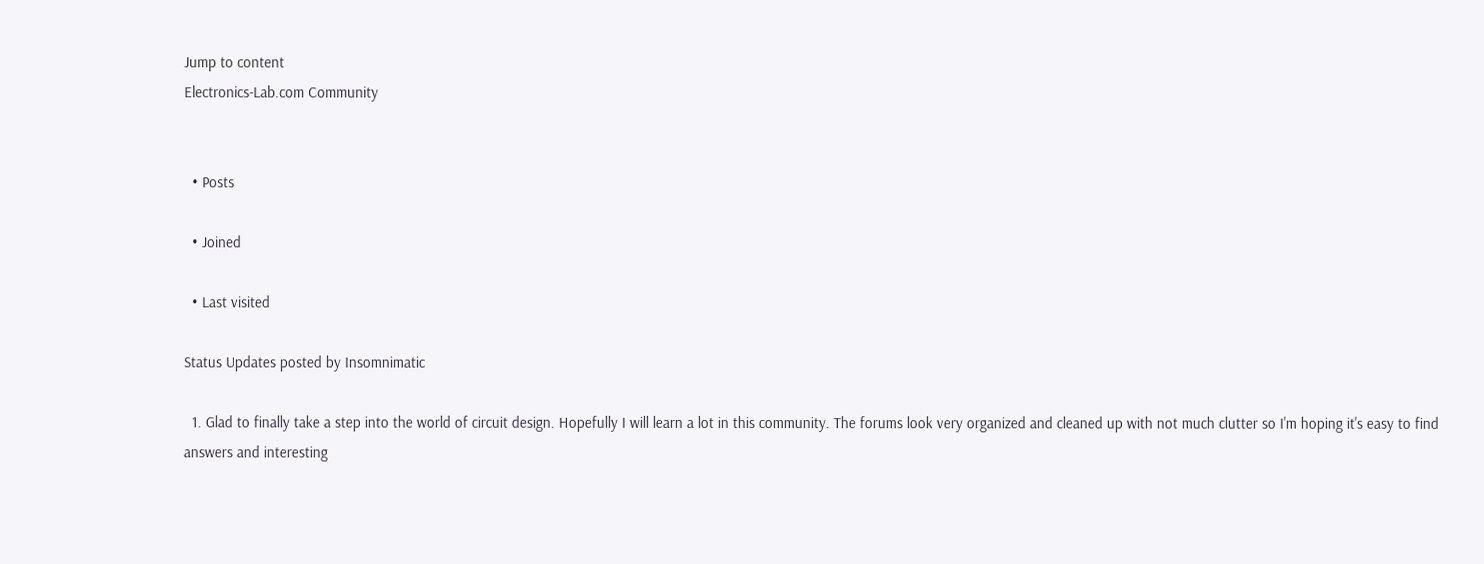Jump to content
Electronics-Lab.com Community


  • Posts

  • Joined

  • Last visited

Status Updates posted by Insomnimatic

  1. Glad to finally take a step into the world of circuit design. Hopefully I will learn a lot in this community. The forums look very organized and cleaned up with not much clutter so I'm hoping it's easy to find answers and interesting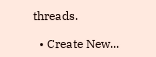threads.

  • Create New...